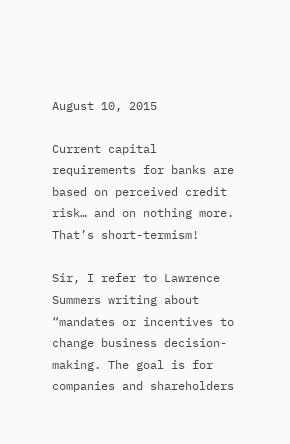August 10, 2015

Current capital requirements for banks are based on perceived credit risk… and on nothing more. That’s short-termism!

Sir, I refer to Lawrence Summers writing about “mandates or incentives to change business decision-making. The goal is for companies and shareholders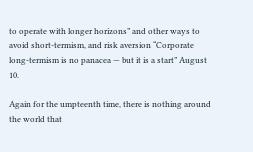to operate with longer horizons” and other ways to avoid short-termism, and risk aversion “Corporate long-termism is no panacea — but it is a start” August 10.

Again for the umpteenth time, there is nothing around the world that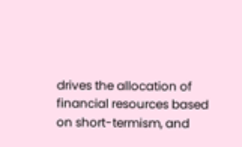drives the allocation of financial resources based on short-termism, and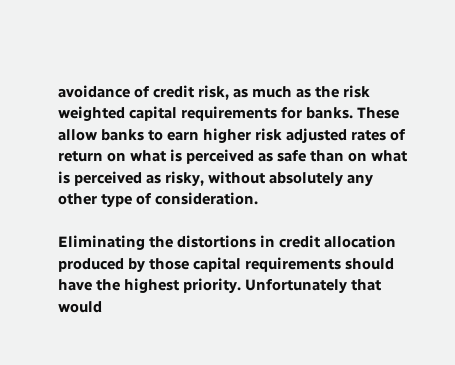avoidance of credit risk, as much as the risk weighted capital requirements for banks. These allow banks to earn higher risk adjusted rates of return on what is perceived as safe than on what is perceived as risky, without absolutely any other type of consideration.

Eliminating the distortions in credit allocation produced by those capital requirements should have the highest priority. Unfortunately that would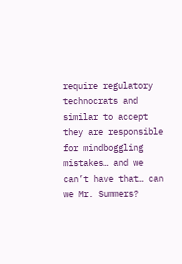require regulatory technocrats and similar to accept they are responsible for mindboggling mistakes… and we can’t have that… can we Mr. Summers?